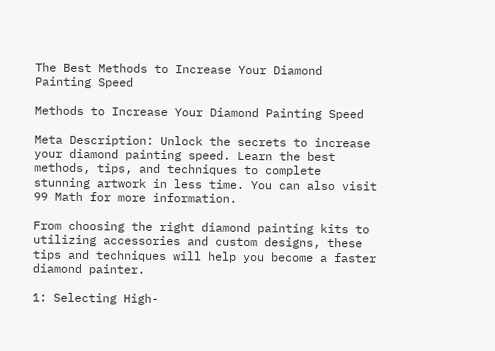The Best Methods to Increase Your Diamond Painting Speed

Methods to Increase Your Diamond Painting Speed

Meta Description: Unlock the secrets to increase your diamond painting speed. Learn the best methods, tips, and techniques to complete stunning artwork in less time. You can also visit 99 Math for more information.

From choosing the right diamond painting kits to utilizing accessories and custom designs, these tips and techniques will help you become a faster diamond painter.

1: Selecting High-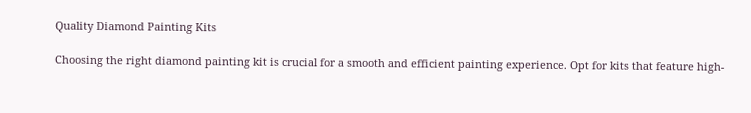Quality Diamond Painting Kits

Choosing the right diamond painting kit is crucial for a smooth and efficient painting experience. Opt for kits that feature high-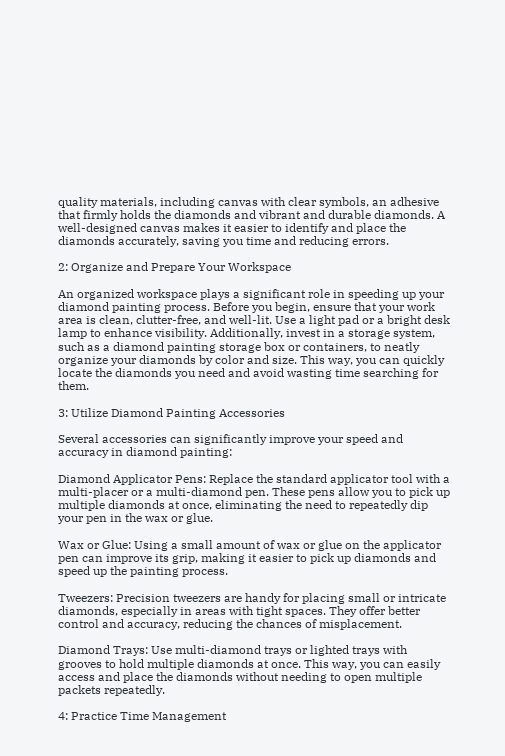quality materials, including canvas with clear symbols, an adhesive that firmly holds the diamonds and vibrant and durable diamonds. A well-designed canvas makes it easier to identify and place the diamonds accurately, saving you time and reducing errors.

2: Organize and Prepare Your Workspace

An organized workspace plays a significant role in speeding up your diamond painting process. Before you begin, ensure that your work area is clean, clutter-free, and well-lit. Use a light pad or a bright desk lamp to enhance visibility. Additionally, invest in a storage system, such as a diamond painting storage box or containers, to neatly organize your diamonds by color and size. This way, you can quickly locate the diamonds you need and avoid wasting time searching for them.

3: Utilize Diamond Painting Accessories

Several accessories can significantly improve your speed and accuracy in diamond painting:

Diamond Applicator Pens: Replace the standard applicator tool with a multi-placer or a multi-diamond pen. These pens allow you to pick up multiple diamonds at once, eliminating the need to repeatedly dip your pen in the wax or glue.

Wax or Glue: Using a small amount of wax or glue on the applicator pen can improve its grip, making it easier to pick up diamonds and speed up the painting process.

Tweezers: Precision tweezers are handy for placing small or intricate diamonds, especially in areas with tight spaces. They offer better control and accuracy, reducing the chances of misplacement.

Diamond Trays: Use multi-diamond trays or lighted trays with grooves to hold multiple diamonds at once. This way, you can easily access and place the diamonds without needing to open multiple packets repeatedly.

4: Practice Time Management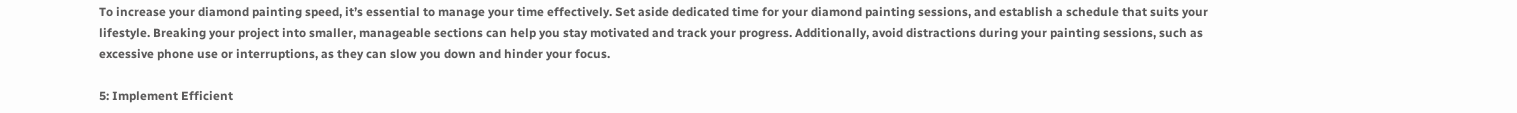To increase your diamond painting speed, it’s essential to manage your time effectively. Set aside dedicated time for your diamond painting sessions, and establish a schedule that suits your lifestyle. Breaking your project into smaller, manageable sections can help you stay motivated and track your progress. Additionally, avoid distractions during your painting sessions, such as excessive phone use or interruptions, as they can slow you down and hinder your focus.

5: Implement Efficient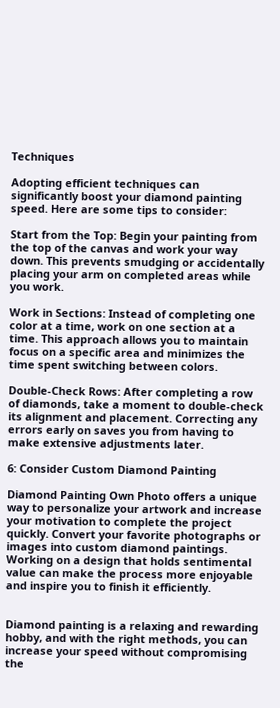Techniques

Adopting efficient techniques can significantly boost your diamond painting speed. Here are some tips to consider:

Start from the Top: Begin your painting from the top of the canvas and work your way down. This prevents smudging or accidentally placing your arm on completed areas while you work.

Work in Sections: Instead of completing one color at a time, work on one section at a time. This approach allows you to maintain focus on a specific area and minimizes the time spent switching between colors.

Double-Check Rows: After completing a row of diamonds, take a moment to double-check its alignment and placement. Correcting any errors early on saves you from having to make extensive adjustments later.

6: Consider Custom Diamond Painting

Diamond Painting Own Photo offers a unique way to personalize your artwork and increase your motivation to complete the project quickly. Convert your favorite photographs or images into custom diamond paintings. Working on a design that holds sentimental value can make the process more enjoyable and inspire you to finish it efficiently.


Diamond painting is a relaxing and rewarding hobby, and with the right methods, you can increase your speed without compromising the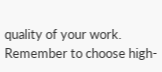quality of your work. Remember to choose high-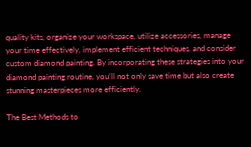quality kits, organize your workspace, utilize accessories, manage your time effectively, implement efficient techniques, and consider custom diamond painting. By incorporating these strategies into your diamond painting routine, you’ll not only save time but also create stunning masterpieces more efficiently.

The Best Methods to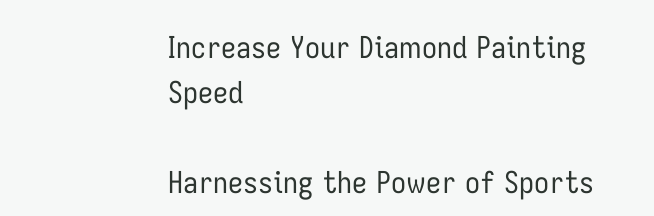Increase Your Diamond Painting Speed

Harnessing the Power of Sports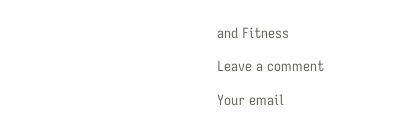and Fitness

Leave a comment

Your email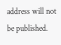address will not be published.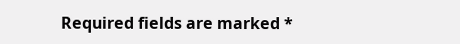Required fields are marked *